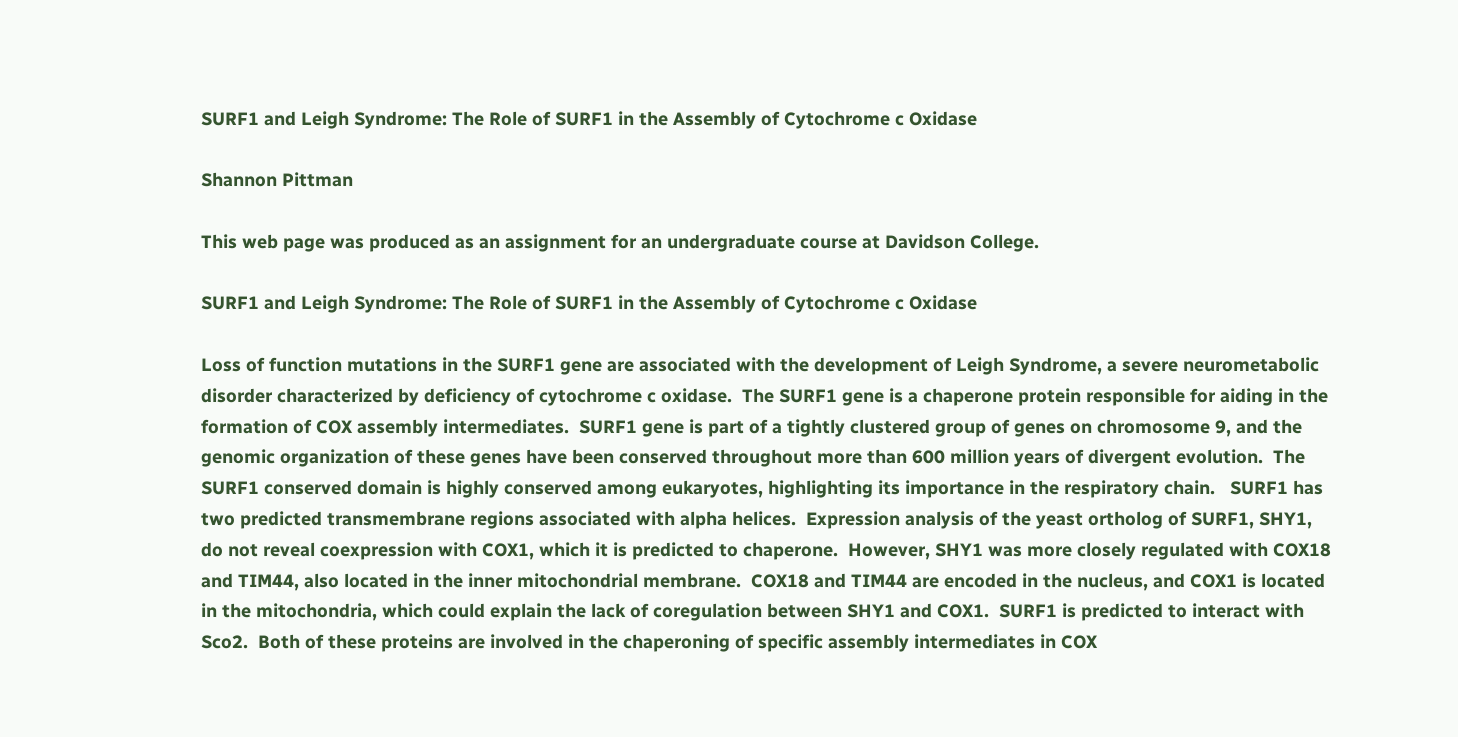SURF1 and Leigh Syndrome: The Role of SURF1 in the Assembly of Cytochrome c Oxidase

Shannon Pittman

This web page was produced as an assignment for an undergraduate course at Davidson College.

SURF1 and Leigh Syndrome: The Role of SURF1 in the Assembly of Cytochrome c Oxidase

Loss of function mutations in the SURF1 gene are associated with the development of Leigh Syndrome, a severe neurometabolic disorder characterized by deficiency of cytochrome c oxidase.  The SURF1 gene is a chaperone protein responsible for aiding in the formation of COX assembly intermediates.  SURF1 gene is part of a tightly clustered group of genes on chromosome 9, and the genomic organization of these genes have been conserved throughout more than 600 million years of divergent evolution.  The SURF1 conserved domain is highly conserved among eukaryotes, highlighting its importance in the respiratory chain.   SURF1 has two predicted transmembrane regions associated with alpha helices.  Expression analysis of the yeast ortholog of SURF1, SHY1, do not reveal coexpression with COX1, which it is predicted to chaperone.  However, SHY1 was more closely regulated with COX18 and TIM44, also located in the inner mitochondrial membrane.  COX18 and TIM44 are encoded in the nucleus, and COX1 is located in the mitochondria, which could explain the lack of coregulation between SHY1 and COX1.  SURF1 is predicted to interact with Sco2.  Both of these proteins are involved in the chaperoning of specific assembly intermediates in COX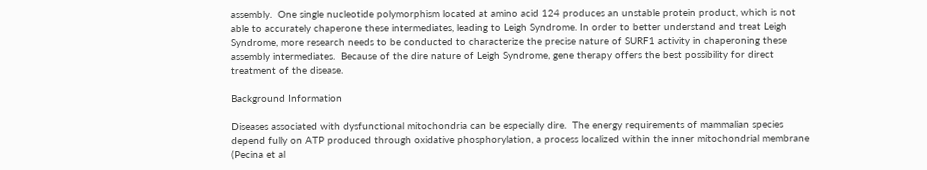assembly.  One single nucleotide polymorphism located at amino acid 124 produces an unstable protein product, which is not able to accurately chaperone these intermediates, leading to Leigh Syndrome. In order to better understand and treat Leigh Syndrome, more research needs to be conducted to characterize the precise nature of SURF1 activity in chaperoning these assembly intermediates.  Because of the dire nature of Leigh Syndrome, gene therapy offers the best possibility for direct treatment of the disease.

Background Information

Diseases associated with dysfunctional mitochondria can be especially dire.  The energy requirements of mammalian species depend fully on ATP produced through oxidative phosphorylation, a process localized within the inner mitochondrial membrane (Pecina et al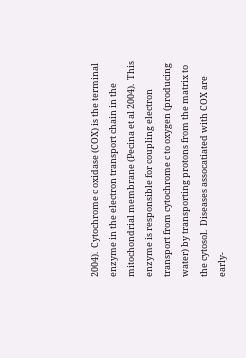2004).  Cytochrome c oxidase (COX) is the terminal enzyme in the electron transport chain in the mitochondrial membrane (Pecina et al 2004).  This enzyme is responsible for coupling electron transport from cytochrome c to oxygen (producing water) by transporting protons from the matrix to the cytosol.  Diseases assocatiated with COX are early-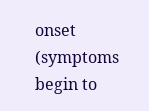onset (symptoms begin to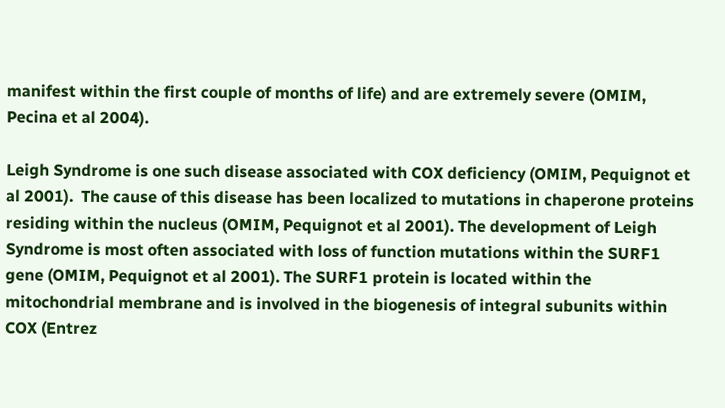manifest within the first couple of months of life) and are extremely severe (OMIM, Pecina et al 2004).

Leigh Syndrome is one such disease associated with COX deficiency (OMIM, Pequignot et al 2001).  The cause of this disease has been localized to mutations in chaperone proteins residing within the nucleus (OMIM, Pequignot et al 2001). The development of Leigh Syndrome is most often associated with loss of function mutations within the SURF1 gene (OMIM, Pequignot et al 2001). The SURF1 protein is located within the mitochondrial membrane and is involved in the biogenesis of integral subunits within COX (Entrez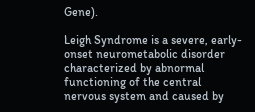Gene).

Leigh Syndrome is a severe, early-onset neurometabolic disorder characterized by abnormal functioning of the central nervous system and caused by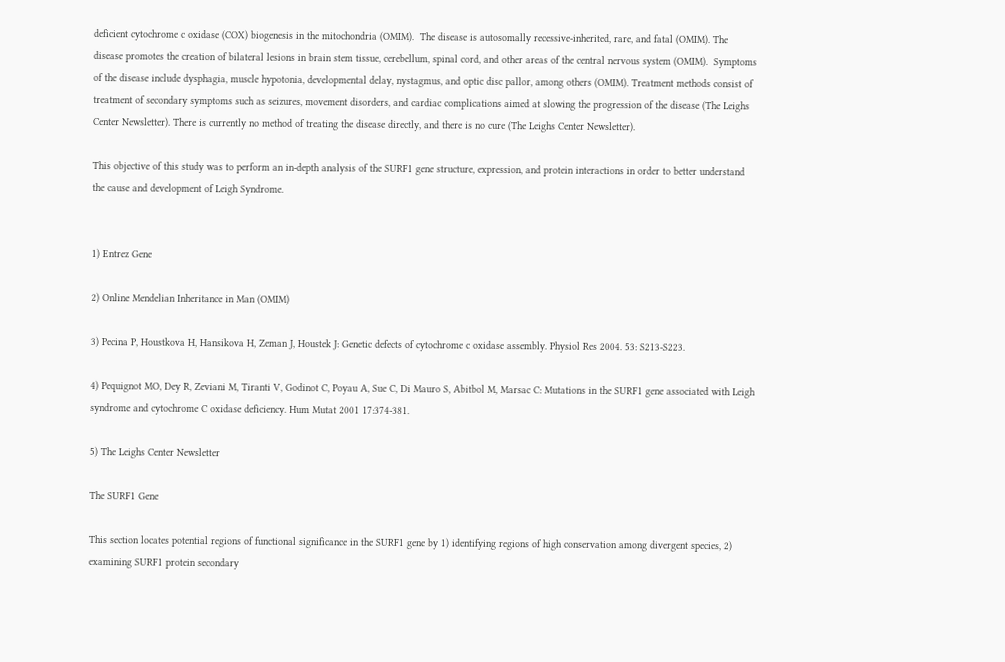deficient cytochrome c oxidase (COX) biogenesis in the mitochondria (OMIM).  The disease is autosomally recessive-inherited, rare, and fatal (OMIM). The disease promotes the creation of bilateral lesions in brain stem tissue, cerebellum, spinal cord, and other areas of the central nervous system (OMIM).  Symptoms of the disease include dysphagia, muscle hypotonia, developmental delay, nystagmus, and optic disc pallor, among others (OMIM). Treatment methods consist of treatment of secondary symptoms such as seizures, movement disorders, and cardiac complications aimed at slowing the progression of the disease (The Leighs Center Newsletter). There is currently no method of treating the disease directly, and there is no cure (The Leighs Center Newsletter).

This objective of this study was to perform an in-depth analysis of the SURF1 gene structure, expression, and protein interactions in order to better understand the cause and development of Leigh Syndrome.


1) Entrez Gene

2) Online Mendelian Inheritance in Man (OMIM)

3) Pecina P, Houstkova H, Hansikova H, Zeman J, Houstek J: Genetic defects of cytochrome c oxidase assembly. Physiol Res 2004. 53: S213-S223.

4) Pequignot MO, Dey R, Zeviani M, Tiranti V, Godinot C, Poyau A, Sue C, Di Mauro S, Abitbol M, Marsac C: Mutations in the SURF1 gene associated with Leigh syndrome and cytochrome C oxidase deficiency. Hum Mutat 2001 17:374-381.

5) The Leighs Center Newsletter

The SURF1 Gene

This section locates potential regions of functional significance in the SURF1 gene by 1) identifying regions of high conservation among divergent species, 2) examining SURF1 protein secondary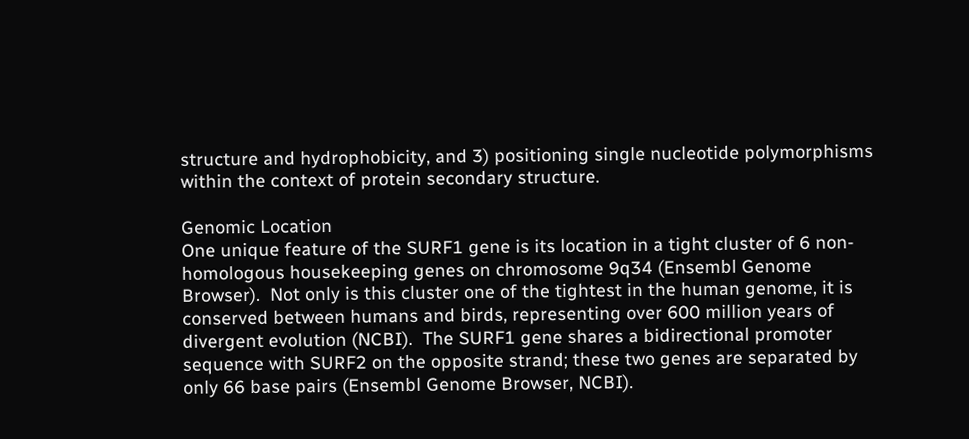structure and hydrophobicity, and 3) positioning single nucleotide polymorphisms within the context of protein secondary structure.

Genomic Location
One unique feature of the SURF1 gene is its location in a tight cluster of 6 non-homologous housekeeping genes on chromosome 9q34 (Ensembl Genome Browser).  Not only is this cluster one of the tightest in the human genome, it is conserved between humans and birds, representing over 600 million years of divergent evolution (NCBI).  The SURF1 gene shares a bidirectional promoter sequence with SURF2 on the opposite strand; these two genes are separated by only 66 base pairs (Ensembl Genome Browser, NCBI).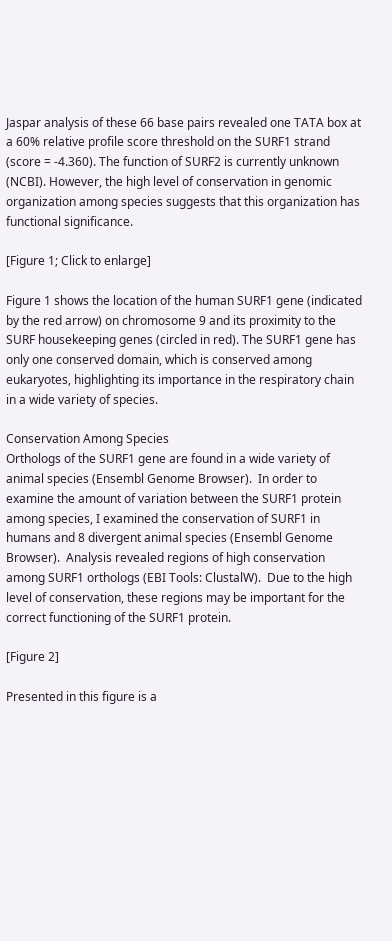Jaspar analysis of these 66 base pairs revealed one TATA box at a 60% relative profile score threshold on the SURF1 strand (score = -4.360). The function of SURF2 is currently unknown (NCBI). However, the high level of conservation in genomic organization among species suggests that this organization has functional significance.

[Figure 1; Click to enlarge]

Figure 1 shows the location of the human SURF1 gene (indicated by the red arrow) on chromosome 9 and its proximity to the SURF housekeeping genes (circled in red). The SURF1 gene has only one conserved domain, which is conserved among eukaryotes, highlighting its importance in the respiratory chain in a wide variety of species.

Conservation Among Species
Orthologs of the SURF1 gene are found in a wide variety of animal species (Ensembl Genome Browser).  In order to examine the amount of variation between the SURF1 protein among species, I examined the conservation of SURF1 in humans and 8 divergent animal species (Ensembl Genome Browser).  Analysis revealed regions of high conservation among SURF1 orthologs (EBI Tools: ClustalW).  Due to the high level of conservation, these regions may be important for the correct functioning of the SURF1 protein.

[Figure 2]

Presented in this figure is a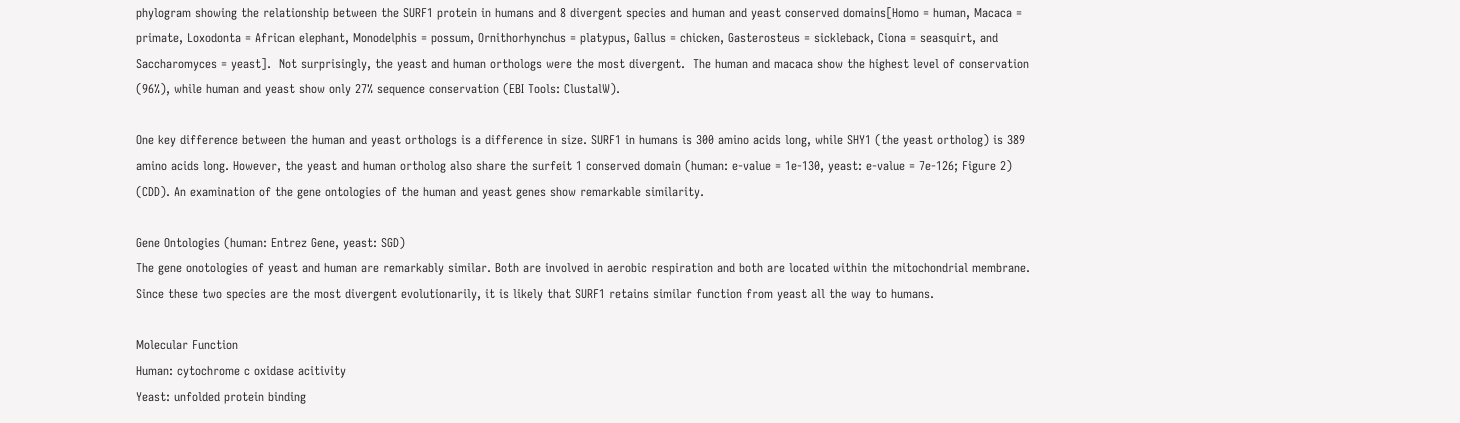phylogram showing the relationship between the SURF1 protein in humans and 8 divergent species and human and yeast conserved domains[Homo = human, Macaca = primate, Loxodonta = African elephant, Monodelphis = possum, Ornithorhynchus = platypus, Gallus = chicken, Gasterosteus = sickleback, Ciona = seasquirt, and Saccharomyces = yeast].  Not surprisingly, the yeast and human orthologs were the most divergent.  The human and macaca show the highest level of conservation (96%), while human and yeast show only 27% sequence conservation (EBI Tools: ClustalW).

One key difference between the human and yeast orthologs is a difference in size. SURF1 in humans is 300 amino acids long, while SHY1 (the yeast ortholog) is 389 amino acids long. However, the yeast and human ortholog also share the surfeit 1 conserved domain (human: e-value = 1e-130, yeast: e-value = 7e-126; Figure 2) (CDD). An examination of the gene ontologies of the human and yeast genes show remarkable similarity.

Gene Ontologies (human: Entrez Gene, yeast: SGD)
The gene onotologies of yeast and human are remarkably similar. Both are involved in aerobic respiration and both are located within the mitochondrial membrane. Since these two species are the most divergent evolutionarily, it is likely that SURF1 retains similar function from yeast all the way to humans.

Molecular Function
Human: cytochrome c oxidase acitivity
Yeast: unfolded protein binding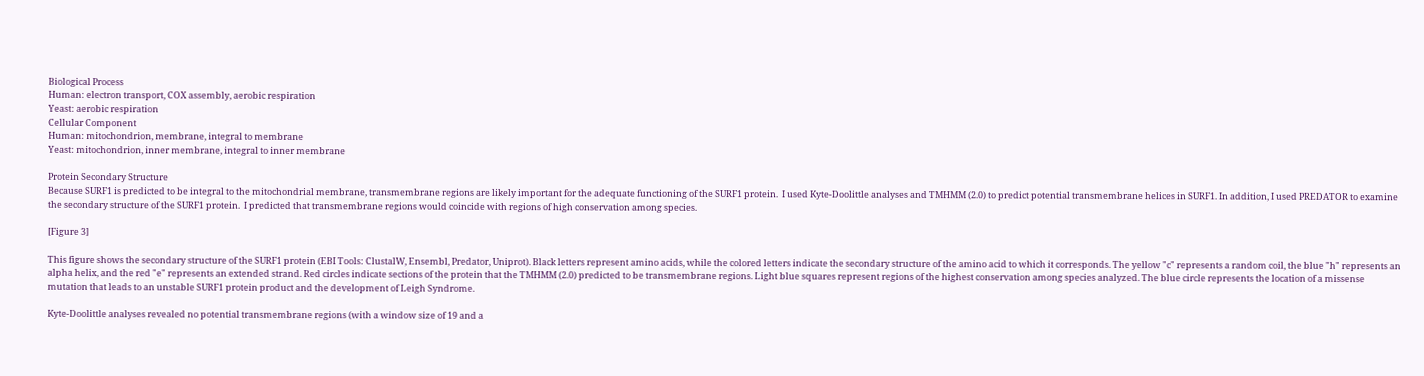Biological Process
Human: electron transport, COX assembly, aerobic respiration
Yeast: aerobic respiration
Cellular Component
Human: mitochondrion, membrane, integral to membrane
Yeast: mitochondrion, inner membrane, integral to inner membrane

Protein Secondary Structure
Because SURF1 is predicted to be integral to the mitochondrial membrane, transmembrane regions are likely important for the adequate functioning of the SURF1 protein.  I used Kyte-Doolittle analyses and TMHMM (2.0) to predict potential transmembrane helices in SURF1. In addition, I used PREDATOR to examine the secondary structure of the SURF1 protein.  I predicted that transmembrane regions would coincide with regions of high conservation among species.

[Figure 3]

This figure shows the secondary structure of the SURF1 protein (EBI Tools: ClustalW, Ensembl, Predator, Uniprot). Black letters represent amino acids, while the colored letters indicate the secondary structure of the amino acid to which it corresponds. The yellow "c" represents a random coil, the blue "h" represents an alpha helix, and the red "e" represents an extended strand. Red circles indicate sections of the protein that the TMHMM (2.0) predicted to be transmembrane regions. Light blue squares represent regions of the highest conservation among species analyzed. The blue circle represents the location of a missense mutation that leads to an unstable SURF1 protein product and the development of Leigh Syndrome.

Kyte-Doolittle analyses revealed no potential transmembrane regions (with a window size of 19 and a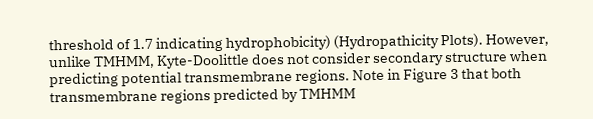threshold of 1.7 indicating hydrophobicity) (Hydropathicity Plots). However, unlike TMHMM, Kyte-Doolittle does not consider secondary structure when predicting potential transmembrane regions. Note in Figure 3 that both transmembrane regions predicted by TMHMM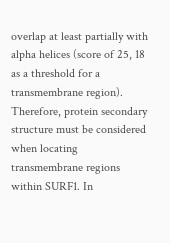overlap at least partially with alpha helices (score of 25, 18 as a threshold for a transmembrane region). Therefore, protein secondary structure must be considered when locating transmembrane regions within SURF1. In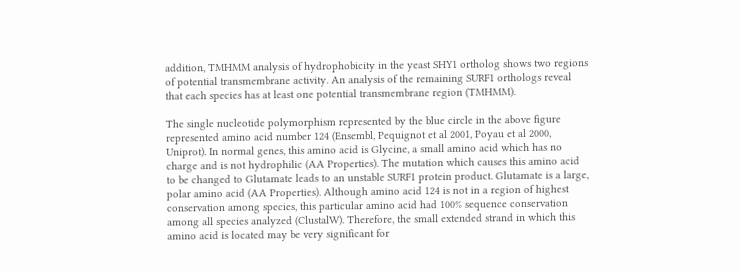addition, TMHMM analysis of hydrophobicity in the yeast SHY1 ortholog shows two regions of potential transmembrane activity. An analysis of the remaining SURF1 orthologs reveal that each species has at least one potential transmembrane region (TMHMM).

The single nucleotide polymorphism represented by the blue circle in the above figure represented amino acid number 124 (Ensembl, Pequignot et al 2001, Poyau et al 2000, Uniprot). In normal genes, this amino acid is Glycine, a small amino acid which has no charge and is not hydrophilic (AA Properties). The mutation which causes this amino acid to be changed to Glutamate leads to an unstable SURF1 protein product. Glutamate is a large, polar amino acid (AA Properties). Although amino acid 124 is not in a region of highest conservation among species, this particular amino acid had 100% sequence conservation among all species analyzed (ClustalW). Therefore, the small extended strand in which this amino acid is located may be very significant for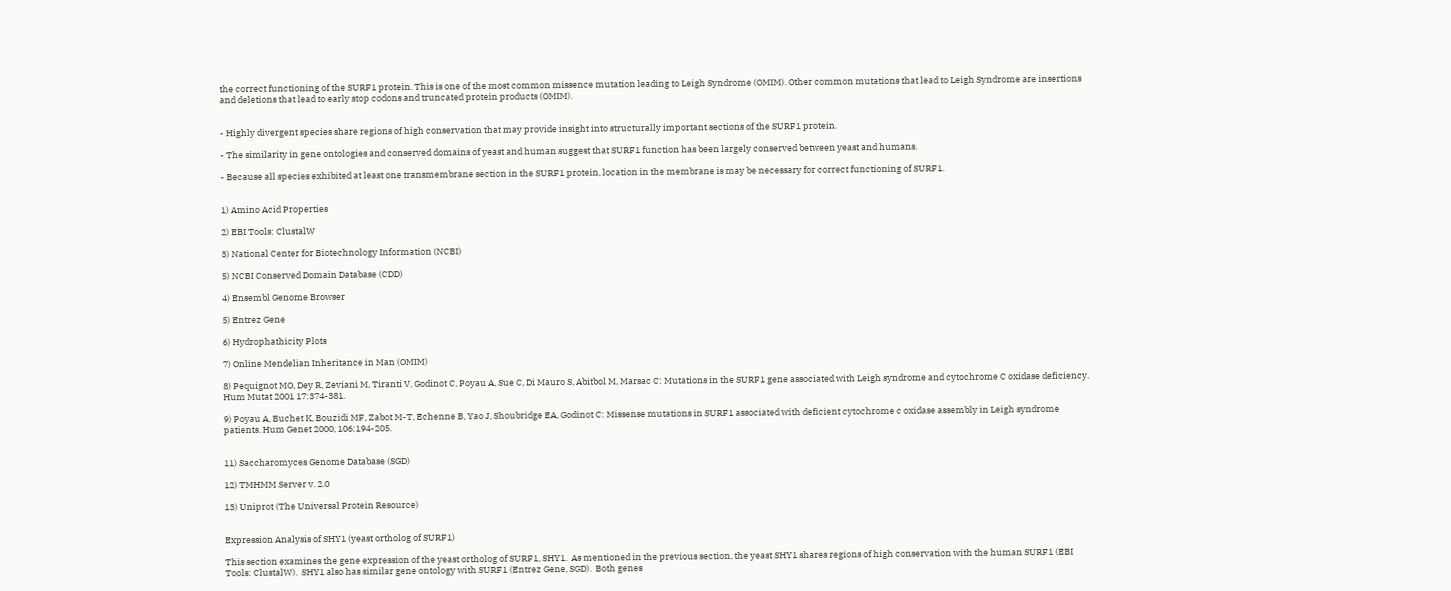the correct functioning of the SURF1 protein. This is one of the most common missence mutation leading to Leigh Syndrome (OMIM). Other common mutations that lead to Leigh Syndrome are insertions and deletions that lead to early stop codons and truncated protein products (OMIM).


- Highly divergent species share regions of high conservation that may provide insight into structurally important sections of the SURF1 protein.

- The similarity in gene ontologies and conserved domains of yeast and human suggest that SURF1 function has been largely conserved between yeast and humans.

- Because all species exhibited at least one transmembrane section in the SURF1 protein, location in the membrane is may be necessary for correct functioning of SURF1.


1) Amino Acid Properties

2) EBI Tools: ClustalW

3) National Center for Biotechnology Information (NCBI)

5) NCBI Conserved Domain Database (CDD)

4) Ensembl Genome Browser

5) Entrez Gene

6) Hydrophathicity Plots

7) Online Mendelian Inheritance in Man (OMIM)

8) Pequignot MO, Dey R, Zeviani M, Tiranti V, Godinot C, Poyau A, Sue C, Di Mauro S, Abitbol M, Marsac C: Mutations in the SURF1 gene associated with Leigh syndrome and cytochrome C oxidase deficiency. Hum Mutat 2001 17:374-381.

9) Poyau A, Buchet K, Bouzidi MF, Zabot M-T, Echenne B, Yao J, Shoubridge EA, Godinot C: Missense mutations in SURF1 associated with deficient cytochrome c oxidase assembly in Leigh syndrome patients. Hum Genet 2000, 106:194-205.


11) Saccharomyces Genome Database (SGD)

12) TMHMM Server v. 2.0

13) Uniprot (The Universal Protein Resource)


Expression Analysis of SHY1 (yeast ortholog of SURF1)

This section examines the gene expression of the yeast ortholog of SURF1, SHY1.  As mentioned in the previous section, the yeast SHY1 shares regions of high conservation with the human SURF1 (EBI Tools: ClustalW).  SHY1 also has similar gene ontology with SURF1 (Entrez Gene, SGD).  Both genes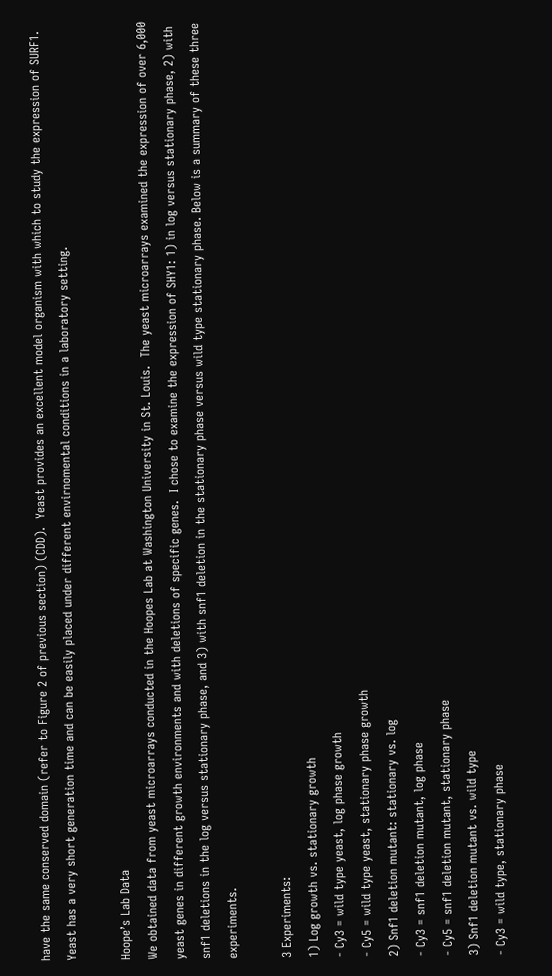have the same conserved domain (refer to Figure 2 of previous section) (CDD).  Yeast provides an excellent model organism with which to study the expression of SURF1. Yeast has a very short generation time and can be easily placed under different envirnomental conditions in a laboratory setting.

Hoope’s Lab Data
We obtained data from yeast microarrays conducted in the Hoopes Lab at Washington University in St. Louis.  The yeast microarrays examined the expression of over 6,000 yeast genes in different growth environments and with deletions of specific genes.  I chose to examine the expression of SHY1: 1) in log versus stationary phase, 2) with snf1 deletions in the log versus stationary phase, and 3) with snf1 deletion in the stationary phase versus wild type stationary phase. Below is a summary of these three experiments.

3 Experiments:
1) Log growth vs. stationary growth
- Cy3 = wild type yeast, log phase growth
- Cy5 = wild type yeast, stationary phase growth
2) Snf1 deletion mutant: stationary vs. log
- Cy3 = snf1 deletion mutant, log phase
- Cy5 = snf1 deletion mutant, stationary phase
3) Snf1 deletion mutant vs. wild type
- Cy3 = wild type, stationary phase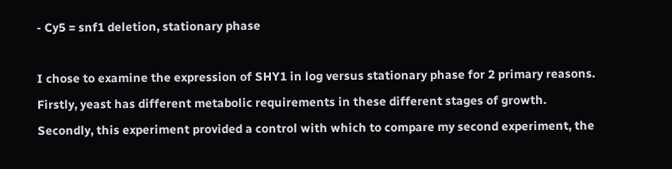- Cy5 = snf1 deletion, stationary phase

I chose to examine the expression of SHY1 in log versus stationary phase for 2 primary reasons.  Firstly, yeast has different metabolic requirements in these different stages of growth. Secondly, this experiment provided a control with which to compare my second experiment, the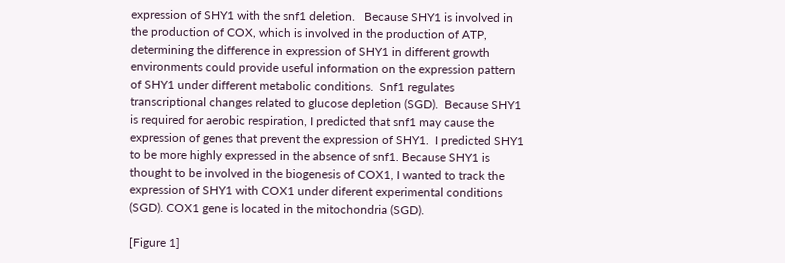expression of SHY1 with the snf1 deletion.   Because SHY1 is involved in the production of COX, which is involved in the production of ATP, determining the difference in expression of SHY1 in different growth environments could provide useful information on the expression pattern of SHY1 under different metabolic conditions.  Snf1 regulates transcriptional changes related to glucose depletion (SGD).  Because SHY1 is required for aerobic respiration, I predicted that snf1 may cause the expression of genes that prevent the expression of SHY1.  I predicted SHY1 to be more highly expressed in the absence of snf1. Because SHY1 is thought to be involved in the biogenesis of COX1, I wanted to track the expression of SHY1 with COX1 under diferent experimental conditions (SGD). COX1 gene is located in the mitochondria (SGD).

[Figure 1]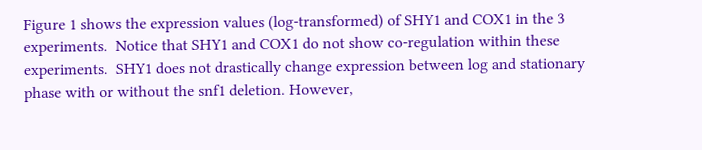Figure 1 shows the expression values (log-transformed) of SHY1 and COX1 in the 3 experiments.  Notice that SHY1 and COX1 do not show co-regulation within these experiments.  SHY1 does not drastically change expression between log and stationary phase with or without the snf1 deletion. However,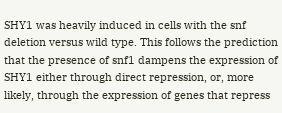SHY1 was heavily induced in cells with the snf deletion versus wild type. This follows the prediction that the presence of snf1 dampens the expression of SHY1 either through direct repression, or, more likely, through the expression of genes that repress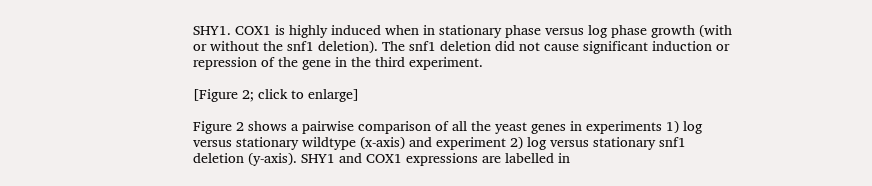SHY1. COX1 is highly induced when in stationary phase versus log phase growth (with or without the snf1 deletion). The snf1 deletion did not cause significant induction or repression of the gene in the third experiment.

[Figure 2; click to enlarge]

Figure 2 shows a pairwise comparison of all the yeast genes in experiments 1) log versus stationary wildtype (x-axis) and experiment 2) log versus stationary snf1 deletion (y-axis). SHY1 and COX1 expressions are labelled in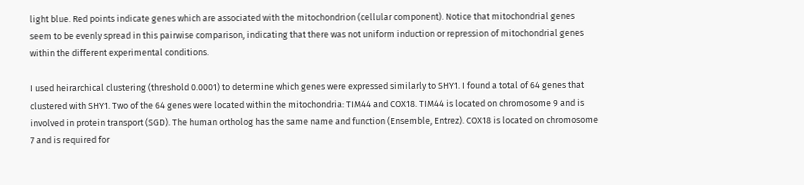light blue. Red points indicate genes which are associated with the mitochondrion (cellular component). Notice that mitochondrial genes seem to be evenly spread in this pairwise comparison, indicating that there was not uniform induction or repression of mitochondrial genes within the different experimental conditions.

I used heirarchical clustering (threshold 0.0001) to determine which genes were expressed similarly to SHY1. I found a total of 64 genes that clustered with SHY1. Two of the 64 genes were located within the mitochondria: TIM44 and COX18. TIM44 is located on chromosome 9 and is involved in protein transport (SGD). The human ortholog has the same name and function (Ensemble, Entrez). COX18 is located on chromosome 7 and is required for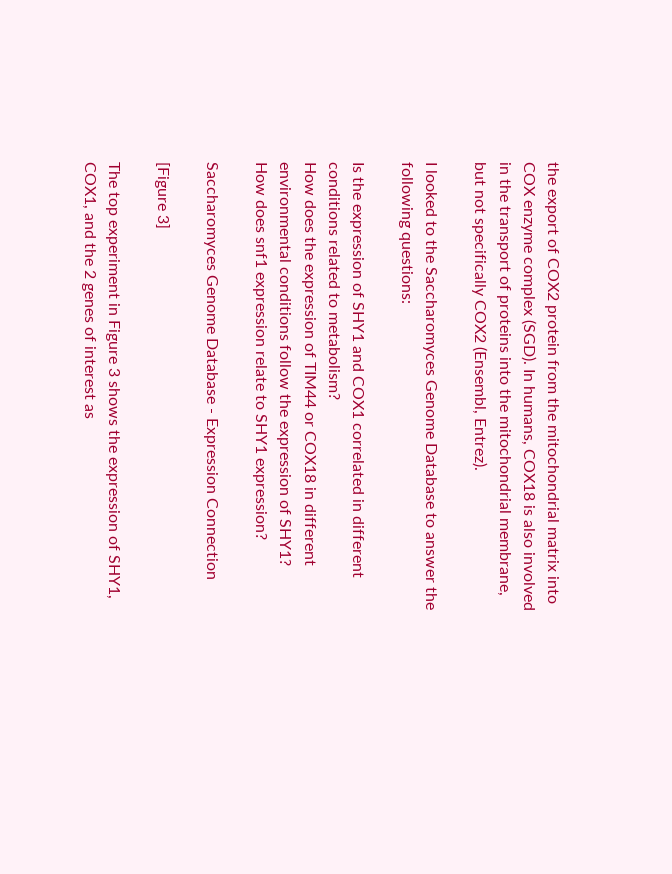the export of COX2 protein from the mitochondrial matrix into COX enzyme complex (SGD). In humans, COX18 is also involved in the transport of proteins into the mitochondrial membrane, but not specifically COX2 (Ensembl, Entrez).

I looked to the Saccharomyces Genome Database to answer the following questions:

Is the expression of SHY1 and COX1 correlated in different conditions related to metabolism?
How does the expression of TIM44 or COX18 in different environmental conditions follow the expression of SHY1?
How does snf1 expression relate to SHY1 expression?

Saccharomyces Genome Database - Expression Connection

[Figure 3]

The top experiment in Figure 3 shows the expression of SHY1, COX1, and the 2 genes of interest as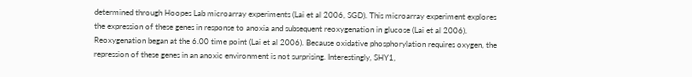determined through Hoopes Lab microarray experiments (Lai et al 2006, SGD). This microarray experiment explores the expression of these genes in response to anoxia and subsequent reoxygenation in glucose (Lai et al 2006). Reoxygenation began at the 6.00 time point (Lai et al 2006). Because oxidative phosphorylation requires oxygen, the repression of these genes in an anoxic environment is not surprising. Interestingly, SHY1,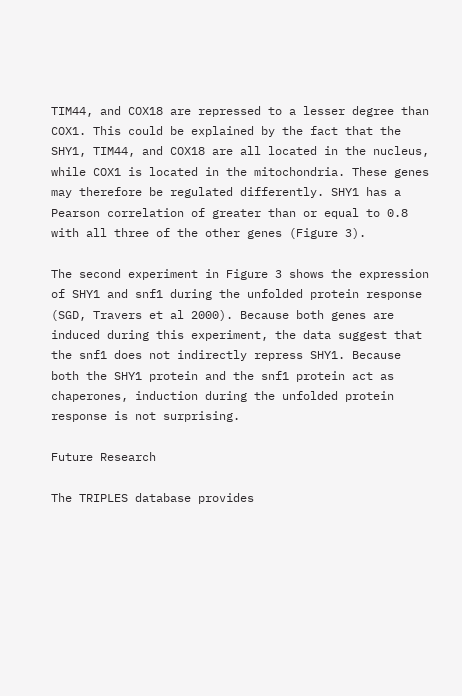TIM44, and COX18 are repressed to a lesser degree than COX1. This could be explained by the fact that the SHY1, TIM44, and COX18 are all located in the nucleus, while COX1 is located in the mitochondria. These genes may therefore be regulated differently. SHY1 has a Pearson correlation of greater than or equal to 0.8 with all three of the other genes (Figure 3).

The second experiment in Figure 3 shows the expression of SHY1 and snf1 during the unfolded protein response (SGD, Travers et al 2000). Because both genes are induced during this experiment, the data suggest that the snf1 does not indirectly repress SHY1. Because both the SHY1 protein and the snf1 protein act as chaperones, induction during the unfolded protein response is not surprising.

Future Research

The TRIPLES database provides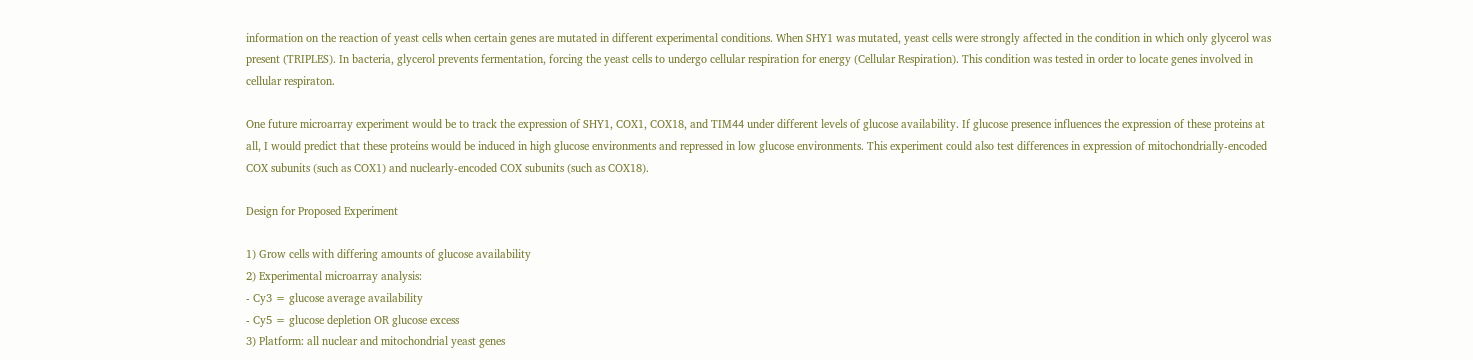information on the reaction of yeast cells when certain genes are mutated in different experimental conditions. When SHY1 was mutated, yeast cells were strongly affected in the condition in which only glycerol was present (TRIPLES). In bacteria, glycerol prevents fermentation, forcing the yeast cells to undergo cellular respiration for energy (Cellular Respiration). This condition was tested in order to locate genes involved in cellular respiraton.

One future microarray experiment would be to track the expression of SHY1, COX1, COX18, and TIM44 under different levels of glucose availability. If glucose presence influences the expression of these proteins at all, I would predict that these proteins would be induced in high glucose environments and repressed in low glucose environments. This experiment could also test differences in expression of mitochondrially-encoded COX subunits (such as COX1) and nuclearly-encoded COX subunits (such as COX18).

Design for Proposed Experiment

1) Grow cells with differing amounts of glucose availability
2) Experimental microarray analysis:
- Cy3 = glucose average availability
- Cy5 = glucose depletion OR glucose excess
3) Platform: all nuclear and mitochondrial yeast genes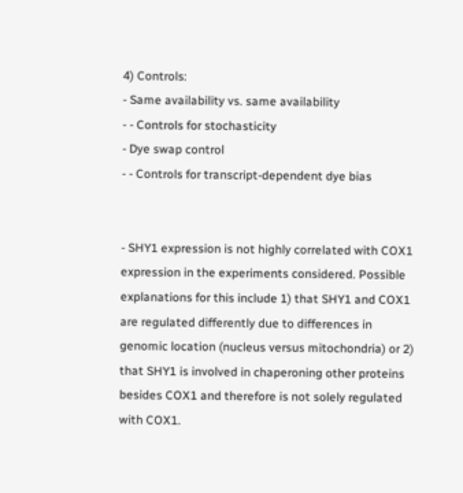4) Controls:
- Same availability vs. same availability
- - Controls for stochasticity
- Dye swap control
- - Controls for transcript-dependent dye bias


- SHY1 expression is not highly correlated with COX1 expression in the experiments considered. Possible explanations for this include 1) that SHY1 and COX1 are regulated differently due to differences in genomic location (nucleus versus mitochondria) or 2) that SHY1 is involved in chaperoning other proteins besides COX1 and therefore is not solely regulated with COX1.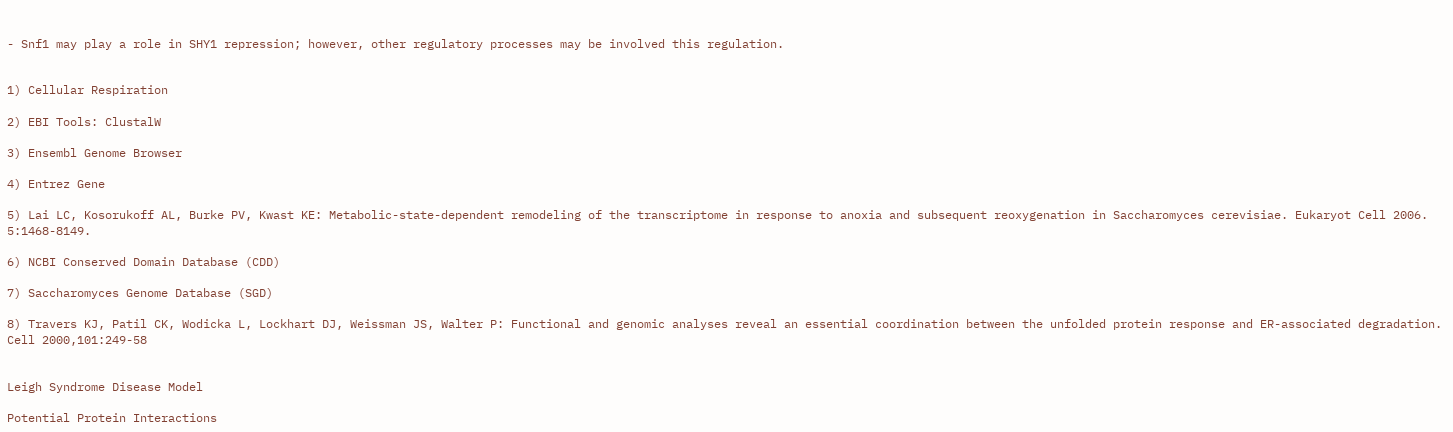- Snf1 may play a role in SHY1 repression; however, other regulatory processes may be involved this regulation.


1) Cellular Respiration

2) EBI Tools: ClustalW

3) Ensembl Genome Browser

4) Entrez Gene

5) Lai LC, Kosorukoff AL, Burke PV, Kwast KE: Metabolic-state-dependent remodeling of the transcriptome in response to anoxia and subsequent reoxygenation in Saccharomyces cerevisiae. Eukaryot Cell 2006. 5:1468-8149.

6) NCBI Conserved Domain Database (CDD)

7) Saccharomyces Genome Database (SGD)

8) Travers KJ, Patil CK, Wodicka L, Lockhart DJ, Weissman JS, Walter P: Functional and genomic analyses reveal an essential coordination between the unfolded protein response and ER-associated degradation. Cell 2000,101:249-58


Leigh Syndrome Disease Model

Potential Protein Interactions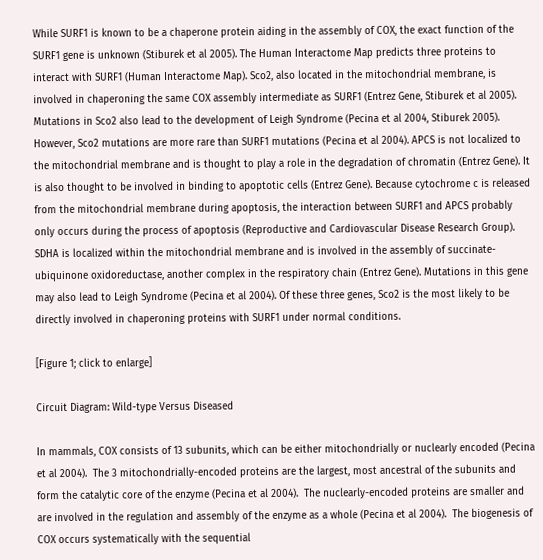While SURF1 is known to be a chaperone protein aiding in the assembly of COX, the exact function of the SURF1 gene is unknown (Stiburek et al 2005). The Human Interactome Map predicts three proteins to interact with SURF1 (Human Interactome Map). Sco2, also located in the mitochondrial membrane, is involved in chaperoning the same COX assembly intermediate as SURF1 (Entrez Gene, Stiburek et al 2005). Mutations in Sco2 also lead to the development of Leigh Syndrome (Pecina et al 2004, Stiburek 2005). However, Sco2 mutations are more rare than SURF1 mutations (Pecina et al 2004). APCS is not localized to the mitochondrial membrane and is thought to play a role in the degradation of chromatin (Entrez Gene). It is also thought to be involved in binding to apoptotic cells (Entrez Gene). Because cytochrome c is released from the mitochondrial membrane during apoptosis, the interaction between SURF1 and APCS probably only occurs during the process of apoptosis (Reproductive and Cardiovascular Disease Research Group). SDHA is localized within the mitochondrial membrane and is involved in the assembly of succinate-ubiquinone oxidoreductase, another complex in the respiratory chain (Entrez Gene). Mutations in this gene may also lead to Leigh Syndrome (Pecina et al 2004). Of these three genes, Sco2 is the most likely to be directly involved in chaperoning proteins with SURF1 under normal conditions.

[Figure 1; click to enlarge]

Circuit Diagram: Wild-type Versus Diseased

In mammals, COX consists of 13 subunits, which can be either mitochondrially or nuclearly encoded (Pecina et al 2004).  The 3 mitochondrially-encoded proteins are the largest, most ancestral of the subunits and form the catalytic core of the enzyme (Pecina et al 2004).  The nuclearly-encoded proteins are smaller and are involved in the regulation and assembly of the enzyme as a whole (Pecina et al 2004).  The biogenesis of COX occurs systematically with the sequential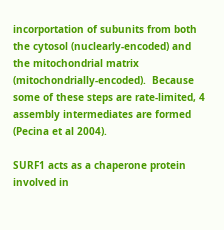incorportation of subunits from both the cytosol (nuclearly-encoded) and the mitochondrial matrix (mitochondrially-encoded).  Because some of these steps are rate-limited, 4 assembly intermediates are formed (Pecina et al 2004).

SURF1 acts as a chaperone protein involved in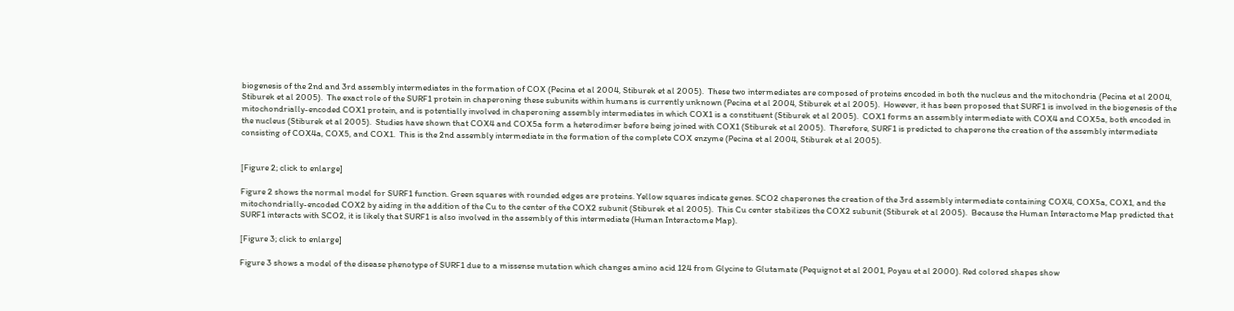biogenesis of the 2nd and 3rd assembly intermediates in the formation of COX (Pecina et al 2004, Stiburek et al 2005).  These two intermediates are composed of proteins encoded in both the nucleus and the mitochondria (Pecina et al 2004, Stiburek et al 2005).  The exact role of the SURF1 protein in chaperoning these subunits within humans is currently unknown (Pecina et al 2004, Stiburek et al 2005).  However, it has been proposed that SURF1 is involved in the biogenesis of the mitochondrially-encoded COX1 protein, and is potentially involved in chaperoning assembly intermediates in which COX1 is a constituent (Stiburek et al 2005).  COX1 forms an assembly intermediate with COX4 and COX5a, both encoded in the nucleus (Stiburek et al 2005).  Studies have shown that COX4 and COX5a form a heterodimer before being joined with COX1 (Stiburek et al 2005).  Therefore, SURF1 is predicted to chaperone the creation of the assembly intermediate consisting of COX4a, COX5, and COX1.  This is the 2nd assembly intermediate in the formation of the complete COX enzyme (Pecina et al 2004, Stiburek et al 2005).


[Figure 2; click to enlarge]

Figure 2 shows the normal model for SURF1 function. Green squares with rounded edges are proteins. Yellow squares indicate genes. SCO2 chaperones the creation of the 3rd assembly intermediate containing COX4, COX5a, COX1, and the mitochondrially-encoded COX2 by aiding in the addition of the Cu to the center of the COX2 subunit (Stiburek et al 2005).  This Cu center stabilizes the COX2 subunit (Stiburek et al 2005).  Because the Human Interactome Map predicted that SURF1 interacts with SCO2, it is likely that SURF1 is also involved in the assembly of this intermediate (Human Interactome Map).

[Figure 3; click to enlarge]

Figure 3 shows a model of the disease phenotype of SURF1 due to a missense mutation which changes amino acid 124 from Glycine to Glutamate (Pequignot et al 2001, Poyau et al 2000). Red colored shapes show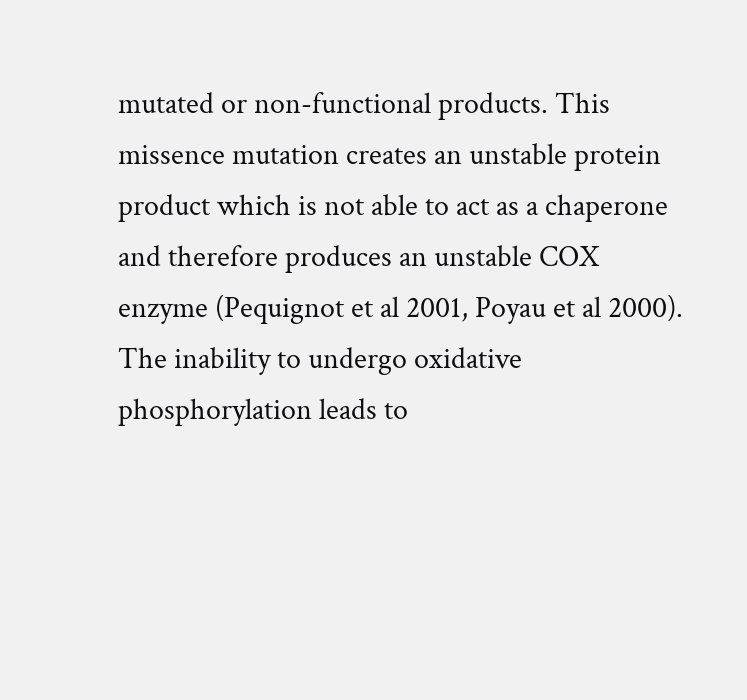mutated or non-functional products. This missence mutation creates an unstable protein product which is not able to act as a chaperone and therefore produces an unstable COX enzyme (Pequignot et al 2001, Poyau et al 2000). The inability to undergo oxidative phosphorylation leads to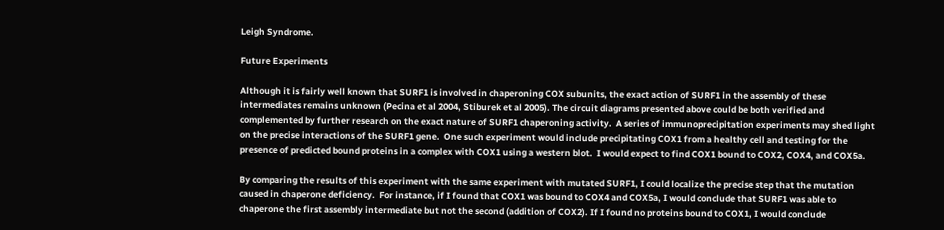Leigh Syndrome.

Future Experiments

Although it is fairly well known that SURF1 is involved in chaperoning COX subunits, the exact action of SURF1 in the assembly of these intermediates remains unknown (Pecina et al 2004, Stiburek et al 2005). The circuit diagrams presented above could be both verified and complemented by further research on the exact nature of SURF1 chaperoning activity.  A series of immunoprecipitation experiments may shed light on the precise interactions of the SURF1 gene.  One such experiment would include precipitating COX1 from a healthy cell and testing for the presence of predicted bound proteins in a complex with COX1 using a western blot.  I would expect to find COX1 bound to COX2, COX4, and COX5a.

By comparing the results of this experiment with the same experiment with mutated SURF1, I could localize the precise step that the mutation caused in chaperone deficiency.  For instance, if I found that COX1 was bound to COX4 and COX5a, I would conclude that SURF1 was able to chaperone the first assembly intermediate but not the second (addition of COX2). If I found no proteins bound to COX1, I would conclude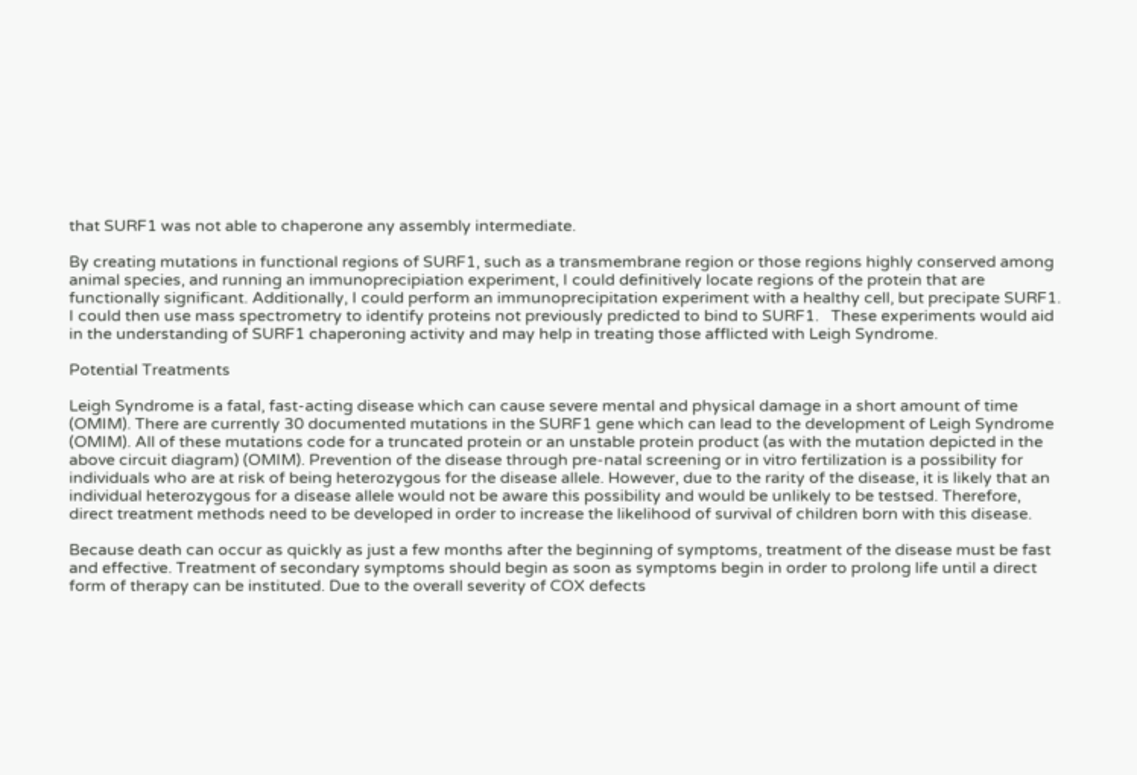that SURF1 was not able to chaperone any assembly intermediate.

By creating mutations in functional regions of SURF1, such as a transmembrane region or those regions highly conserved among animal species, and running an immunoprecipiation experiment, I could definitively locate regions of the protein that are functionally significant. Additionally, I could perform an immunoprecipitation experiment with a healthy cell, but precipate SURF1. I could then use mass spectrometry to identify proteins not previously predicted to bind to SURF1.   These experiments would aid in the understanding of SURF1 chaperoning activity and may help in treating those afflicted with Leigh Syndrome.

Potential Treatments

Leigh Syndrome is a fatal, fast-acting disease which can cause severe mental and physical damage in a short amount of time (OMIM). There are currently 30 documented mutations in the SURF1 gene which can lead to the development of Leigh Syndrome (OMIM). All of these mutations code for a truncated protein or an unstable protein product (as with the mutation depicted in the above circuit diagram) (OMIM). Prevention of the disease through pre-natal screening or in vitro fertilization is a possibility for individuals who are at risk of being heterozygous for the disease allele. However, due to the rarity of the disease, it is likely that an individual heterozygous for a disease allele would not be aware this possibility and would be unlikely to be testsed. Therefore, direct treatment methods need to be developed in order to increase the likelihood of survival of children born with this disease.

Because death can occur as quickly as just a few months after the beginning of symptoms, treatment of the disease must be fast and effective. Treatment of secondary symptoms should begin as soon as symptoms begin in order to prolong life until a direct form of therapy can be instituted. Due to the overall severity of COX defects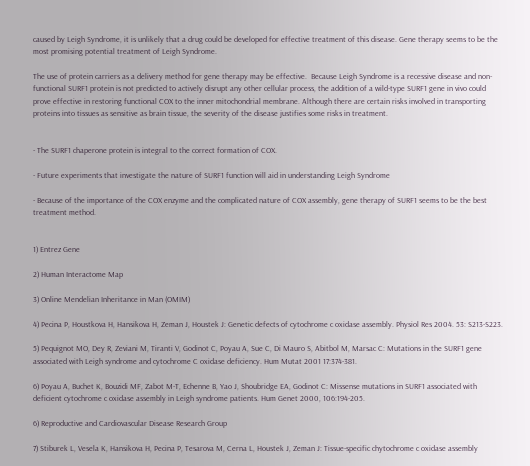caused by Leigh Syndrome, it is unlikely that a drug could be developed for effective treatment of this disease. Gene therapy seems to be the most promising potential treatment of Leigh Syndrome.

The use of protein carriers as a delivery method for gene therapy may be effective.  Because Leigh Syndrome is a recessive disease and non-functional SURF1 protein is not predicted to actively disrupt any other cellular process, the addition of a wild-type SURF1 gene in vivo could prove effective in restoring functional COX to the inner mitochondrial membrane. Although there are certain risks involved in transporting proteins into tissues as sensitive as brain tissue, the severity of the disease justifies some risks in treatment.


- The SURF1 chaperone protein is integral to the correct formation of COX.

- Future experiments that investigate the nature of SURF1 function will aid in understanding Leigh Syndrome

- Because of the importance of the COX enzyme and the complicated nature of COX assembly, gene therapy of SURF1 seems to be the best treatment method.


1) Entrez Gene

2) Human Interactome Map

3) Online Mendelian Inheritance in Man (OMIM)

4) Pecina P, Houstkova H, Hansikova H, Zeman J, Houstek J: Genetic defects of cytochrome c oxidase assembly. Physiol Res 2004. 53: S213-S223.

5) Pequignot MO, Dey R, Zeviani M, Tiranti V, Godinot C, Poyau A, Sue C, Di Mauro S, Abitbol M, Marsac C: Mutations in the SURF1 gene associated with Leigh syndrome and cytochrome C oxidase deficiency. Hum Mutat 2001 17:374-381.

6) Poyau A, Buchet K, Bouzidi MF, Zabot M-T, Echenne B, Yao J, Shoubridge EA, Godinot C: Missense mutations in SURF1 associated with deficient cytochrome c oxidase assembly in Leigh syndrome patients. Hum Genet 2000, 106:194-205.

6) Reproductive and Cardiovascular Disease Research Group

7) Stiburek L, Vesela K, Hansikova H, Pecina P, Tesarova M, Cerna L, Houstek J, Zeman J: Tissue-specific chytochrome c oxidase assembly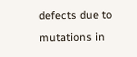defects due to mutations in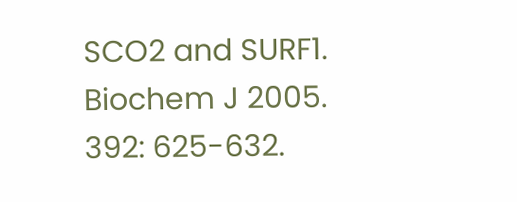SCO2 and SURF1. Biochem J 2005. 392: 625-632.